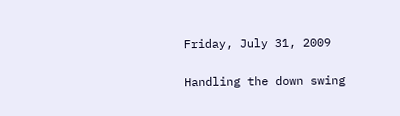Friday, July 31, 2009

Handling the down swing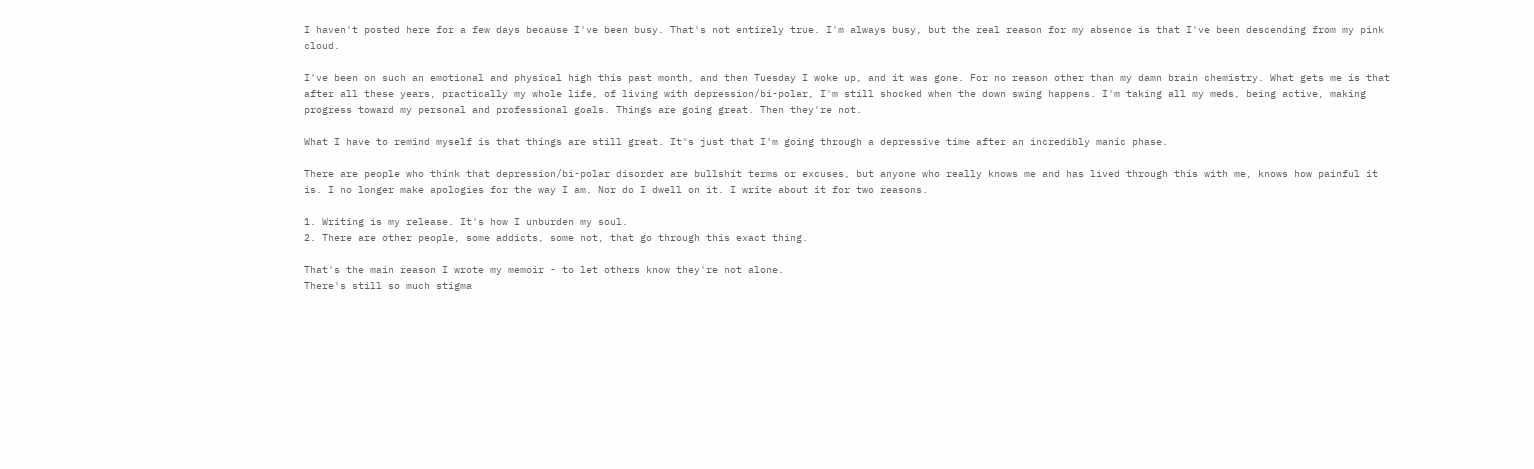I haven't posted here for a few days because I've been busy. That's not entirely true. I'm always busy, but the real reason for my absence is that I've been descending from my pink cloud.

I've been on such an emotional and physical high this past month, and then Tuesday I woke up, and it was gone. For no reason other than my damn brain chemistry. What gets me is that after all these years, practically my whole life, of living with depression/bi-polar, I'm still shocked when the down swing happens. I'm taking all my meds, being active, making progress toward my personal and professional goals. Things are going great. Then they're not.

What I have to remind myself is that things are still great. It's just that I'm going through a depressive time after an incredibly manic phase.

There are people who think that depression/bi-polar disorder are bullshit terms or excuses, but anyone who really knows me and has lived through this with me, knows how painful it is. I no longer make apologies for the way I am. Nor do I dwell on it. I write about it for two reasons.

1. Writing is my release. It's how I unburden my soul.
2. There are other people, some addicts, some not, that go through this exact thing.

That's the main reason I wrote my memoir - to let others know they're not alone.
There's still so much stigma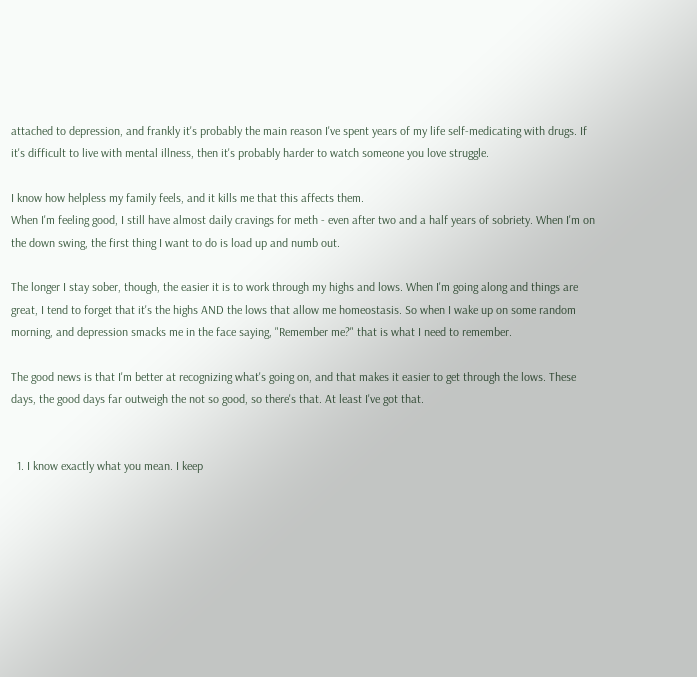attached to depression, and frankly it's probably the main reason I've spent years of my life self-medicating with drugs. If it's difficult to live with mental illness, then it's probably harder to watch someone you love struggle.

I know how helpless my family feels, and it kills me that this affects them.
When I'm feeling good, I still have almost daily cravings for meth - even after two and a half years of sobriety. When I'm on the down swing, the first thing I want to do is load up and numb out.

The longer I stay sober, though, the easier it is to work through my highs and lows. When I'm going along and things are great, I tend to forget that it's the highs AND the lows that allow me homeostasis. So when I wake up on some random morning, and depression smacks me in the face saying, "Remember me?" that is what I need to remember.

The good news is that I'm better at recognizing what's going on, and that makes it easier to get through the lows. These days, the good days far outweigh the not so good, so there's that. At least I've got that.


  1. I know exactly what you mean. I keep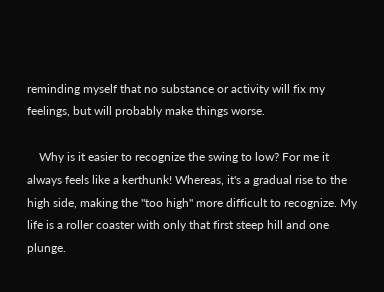reminding myself that no substance or activity will fix my feelings, but will probably make things worse.

    Why is it easier to recognize the swing to low? For me it always feels like a kerthunk! Whereas, it's a gradual rise to the high side, making the "too high" more difficult to recognize. My life is a roller coaster with only that first steep hill and one plunge.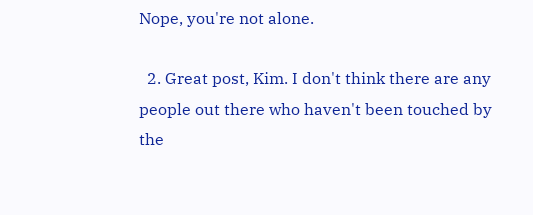Nope, you're not alone.

  2. Great post, Kim. I don't think there are any people out there who haven't been touched by the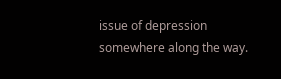issue of depression somewhere along the way.